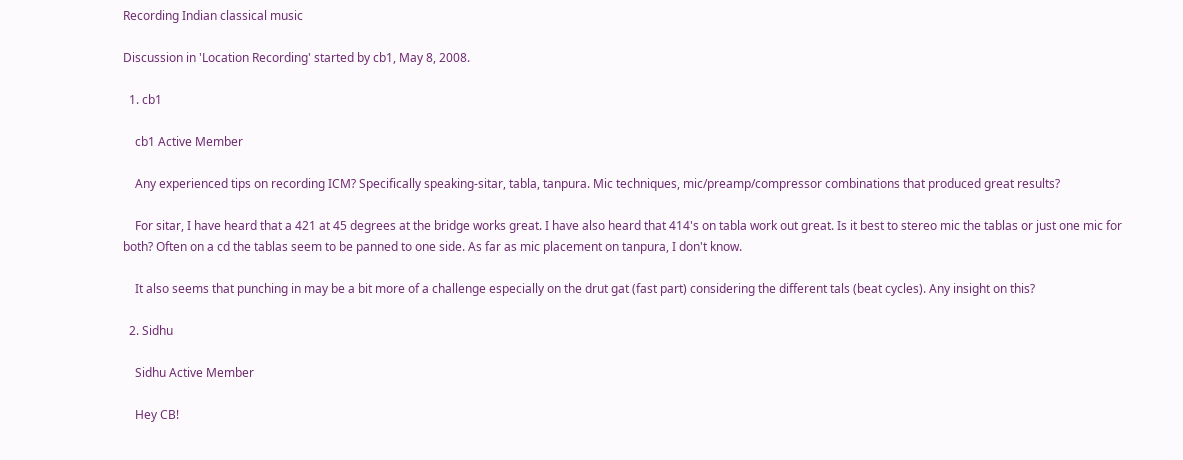Recording Indian classical music

Discussion in 'Location Recording' started by cb1, May 8, 2008.

  1. cb1

    cb1 Active Member

    Any experienced tips on recording ICM? Specifically speaking-sitar, tabla, tanpura. Mic techniques, mic/preamp/compressor combinations that produced great results?

    For sitar, I have heard that a 421 at 45 degrees at the bridge works great. I have also heard that 414's on tabla work out great. Is it best to stereo mic the tablas or just one mic for both? Often on a cd the tablas seem to be panned to one side. As far as mic placement on tanpura, I don't know.

    It also seems that punching in may be a bit more of a challenge especially on the drut gat (fast part) considering the different tals (beat cycles). Any insight on this?

  2. Sidhu

    Sidhu Active Member

    Hey CB!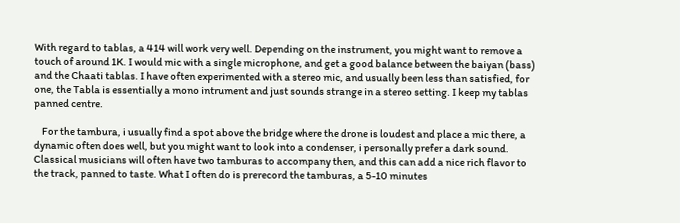With regard to tablas, a 414 will work very well. Depending on the instrument, you might want to remove a touch of around 1K. I would mic with a single microphone, and get a good balance between the baiyan (bass) and the Chaati tablas. I have often experimented with a stereo mic, and usually been less than satisfied, for one, the Tabla is essentially a mono intrument and just sounds strange in a stereo setting. I keep my tablas panned centre.

    For the tambura, i usually find a spot above the bridge where the drone is loudest and place a mic there, a dynamic often does well, but you might want to look into a condenser, i personally prefer a dark sound. Classical musicians will often have two tamburas to accompany then, and this can add a nice rich flavor to the track, panned to taste. What I often do is prerecord the tamburas, a 5-10 minutes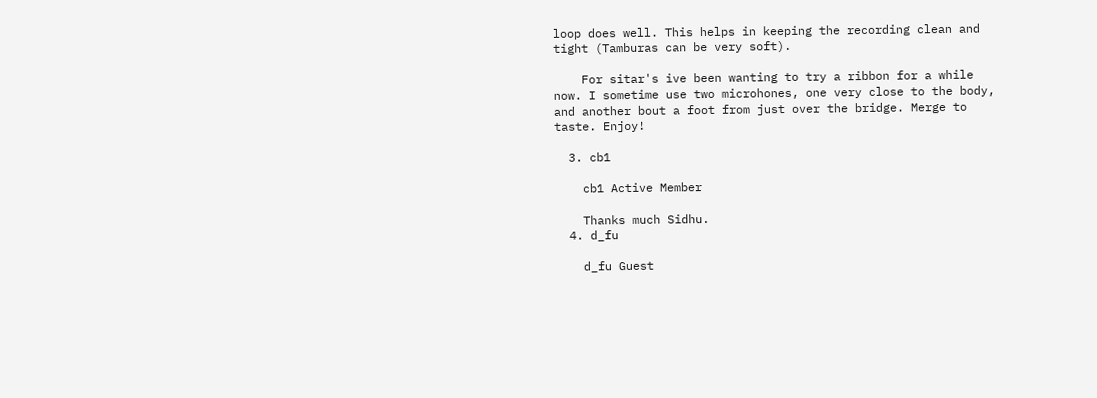loop does well. This helps in keeping the recording clean and tight (Tamburas can be very soft).

    For sitar's ive been wanting to try a ribbon for a while now. I sometime use two microhones, one very close to the body, and another bout a foot from just over the bridge. Merge to taste. Enjoy!

  3. cb1

    cb1 Active Member

    Thanks much Sidhu.
  4. d_fu

    d_fu Guest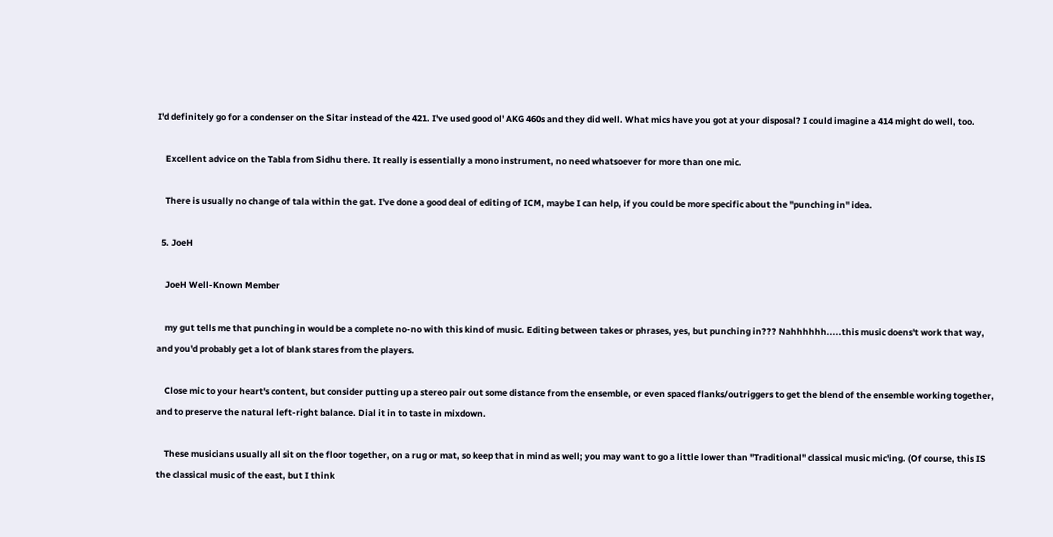I'd definitely go for a condenser on the Sitar instead of the 421. I've used good ol' AKG 460s and they did well. What mics have you got at your disposal? I could imagine a 414 might do well, too.

    Excellent advice on the Tabla from Sidhu there. It really is essentially a mono instrument, no need whatsoever for more than one mic.

    There is usually no change of tala within the gat. I've done a good deal of editing of ICM, maybe I can help, if you could be more specific about the "punching in" idea.

  5. JoeH

    JoeH Well-Known Member

    my gut tells me that punching in would be a complete no-no with this kind of music. Editing between takes or phrases, yes, but punching in??? Nahhhhhh.....this music doens't work that way, and you'd probably get a lot of blank stares from the players.

    Close mic to your heart's content, but consider putting up a stereo pair out some distance from the ensemble, or even spaced flanks/outriggers to get the blend of the ensemble working together, and to preserve the natural left-right balance. Dial it in to taste in mixdown.

    These musicians usually all sit on the floor together, on a rug or mat, so keep that in mind as well; you may want to go a little lower than "Traditional" classical music mic'ing. (Of course, this IS the classical music of the east, but I think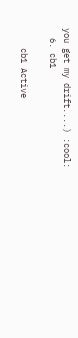you get my drift....) :cool:
  6. cb1

    cb1 Active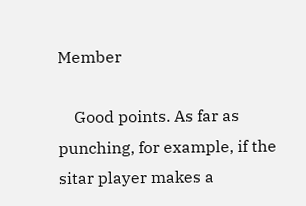Member

    Good points. As far as punching, for example, if the sitar player makes a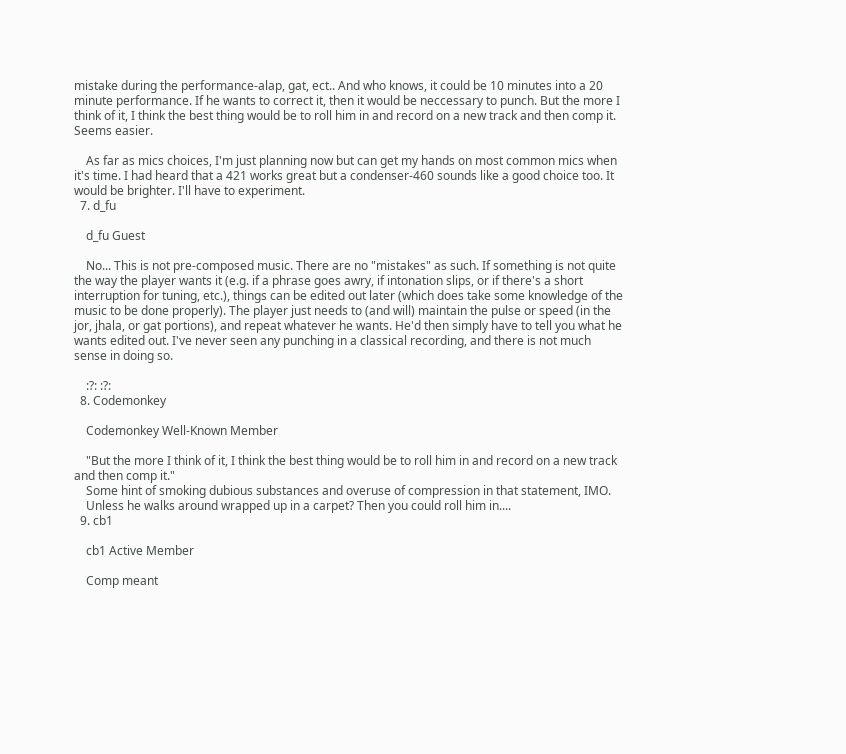mistake during the performance-alap, gat, ect.. And who knows, it could be 10 minutes into a 20 minute performance. If he wants to correct it, then it would be neccessary to punch. But the more I think of it, I think the best thing would be to roll him in and record on a new track and then comp it. Seems easier.

    As far as mics choices, I'm just planning now but can get my hands on most common mics when it's time. I had heard that a 421 works great but a condenser-460 sounds like a good choice too. It would be brighter. I'll have to experiment.
  7. d_fu

    d_fu Guest

    No... This is not pre-composed music. There are no "mistakes" as such. If something is not quite the way the player wants it (e.g. if a phrase goes awry, if intonation slips, or if there's a short interruption for tuning, etc.), things can be edited out later (which does take some knowledge of the music to be done properly). The player just needs to (and will) maintain the pulse or speed (in the jor, jhala, or gat portions), and repeat whatever he wants. He'd then simply have to tell you what he wants edited out. I've never seen any punching in a classical recording, and there is not much sense in doing so.

    :?: :?:
  8. Codemonkey

    Codemonkey Well-Known Member

    "But the more I think of it, I think the best thing would be to roll him in and record on a new track and then comp it."
    Some hint of smoking dubious substances and overuse of compression in that statement, IMO.
    Unless he walks around wrapped up in a carpet? Then you could roll him in....
  9. cb1

    cb1 Active Member

    Comp meant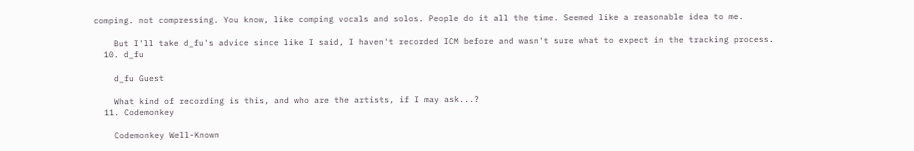comping. not compressing. You know, like comping vocals and solos. People do it all the time. Seemed like a reasonable idea to me.

    But I'll take d_fu's advice since like I said, I haven't recorded ICM before and wasn't sure what to expect in the tracking process.
  10. d_fu

    d_fu Guest

    What kind of recording is this, and who are the artists, if I may ask...?
  11. Codemonkey

    Codemonkey Well-Known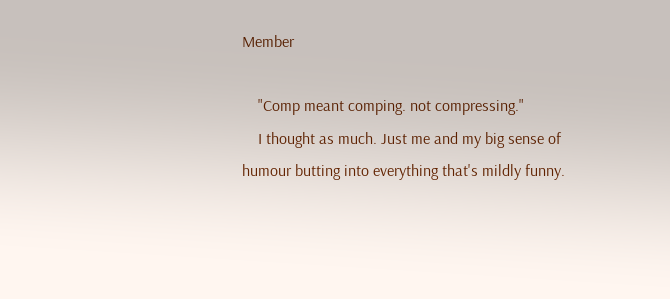Member

    "Comp meant comping. not compressing."
    I thought as much. Just me and my big sense of humour butting into everything that's mildly funny.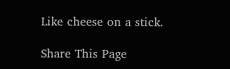Like cheese on a stick.

Share This Page